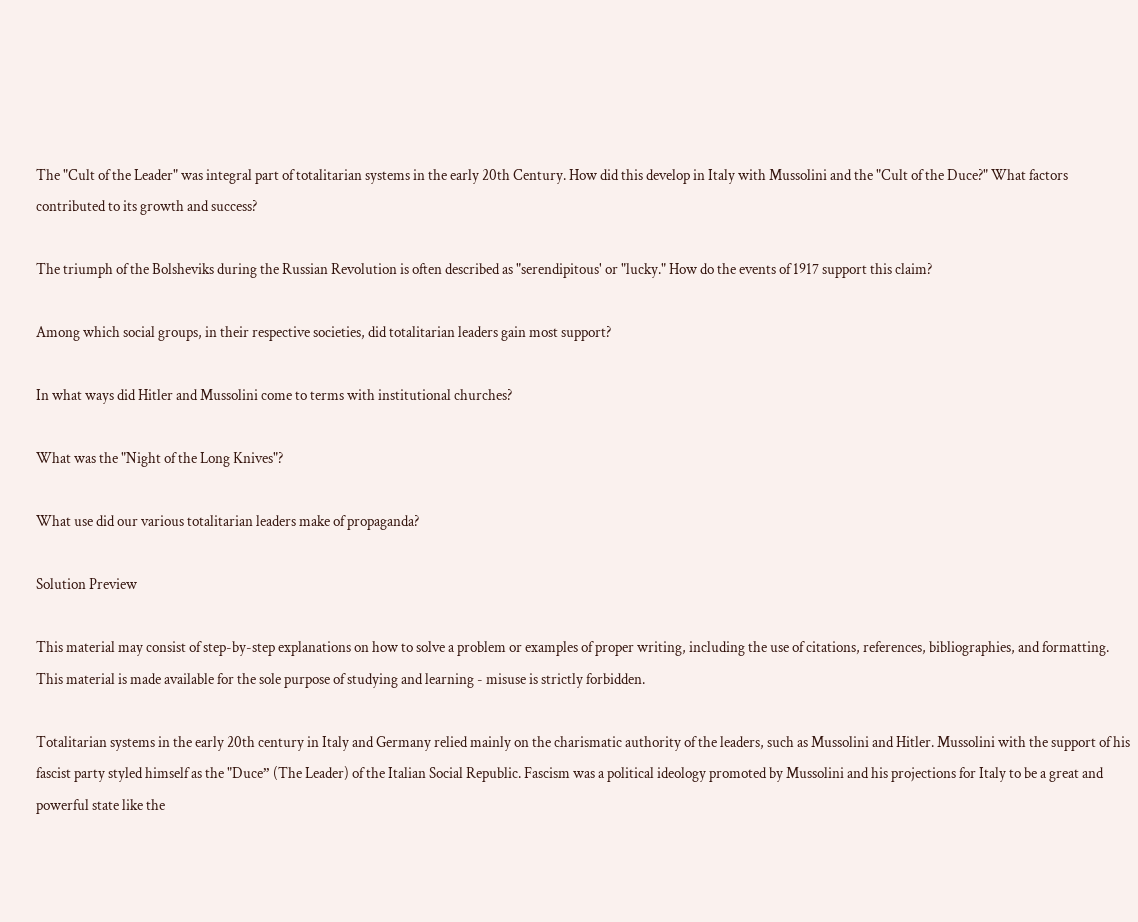The "Cult of the Leader" was integral part of totalitarian systems in the early 20th Century. How did this develop in Italy with Mussolini and the "Cult of the Duce?" What factors contributed to its growth and success?

The triumph of the Bolsheviks during the Russian Revolution is often described as "serendipitous' or "lucky." How do the events of 1917 support this claim?

Among which social groups, in their respective societies, did totalitarian leaders gain most support?

In what ways did Hitler and Mussolini come to terms with institutional churches?

What was the "Night of the Long Knives"?

What use did our various totalitarian leaders make of propaganda?

Solution Preview

This material may consist of step-by-step explanations on how to solve a problem or examples of proper writing, including the use of citations, references, bibliographies, and formatting. This material is made available for the sole purpose of studying and learning - misuse is strictly forbidden.

Totalitarian systems in the early 20th century in Italy and Germany relied mainly on the charismatic authority of the leaders, such as Mussolini and Hitler. Mussolini with the support of his fascist party styled himself as the "Duce” (The Leader) of the Italian Social Republic. Fascism was a political ideology promoted by Mussolini and his projections for Italy to be a great and powerful state like the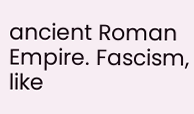ancient Roman Empire. Fascism, like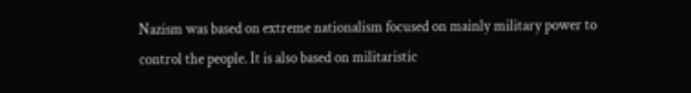Nazism was based on extreme nationalism focused on mainly military power to control the people. It is also based on militaristic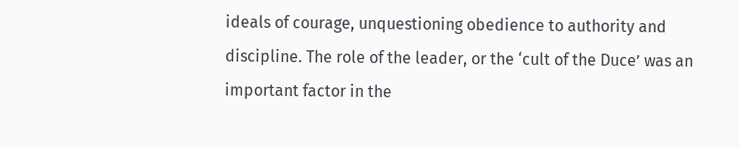ideals of courage, unquestioning obedience to authority and discipline. The role of the leader, or the ‘cult of the Duce’ was an important factor in the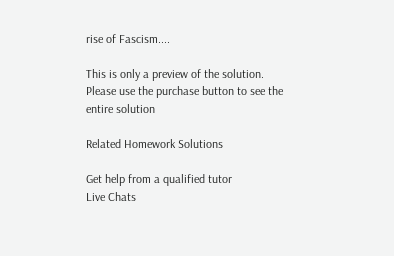rise of Fascism....

This is only a preview of the solution. Please use the purchase button to see the entire solution

Related Homework Solutions

Get help from a qualified tutor
Live Chats